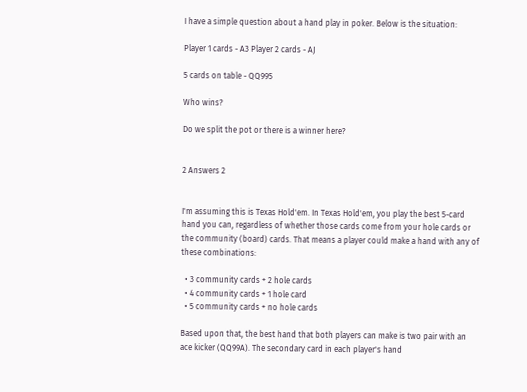I have a simple question about a hand play in poker. Below is the situation:

Player 1 cards - A3 Player 2 cards - AJ

5 cards on table - QQ995

Who wins?

Do we split the pot or there is a winner here?


2 Answers 2


I'm assuming this is Texas Hold'em. In Texas Hold'em, you play the best 5-card hand you can, regardless of whether those cards come from your hole cards or the community (board) cards. That means a player could make a hand with any of these combinations:

  • 3 community cards + 2 hole cards
  • 4 community cards + 1 hole card
  • 5 community cards + no hole cards

Based upon that, the best hand that both players can make is two pair with an ace kicker (QQ99A). The secondary card in each player's hand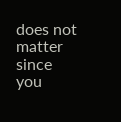does not matter since you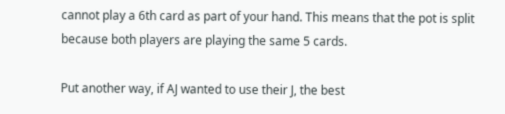cannot play a 6th card as part of your hand. This means that the pot is split because both players are playing the same 5 cards.

Put another way, if AJ wanted to use their J, the best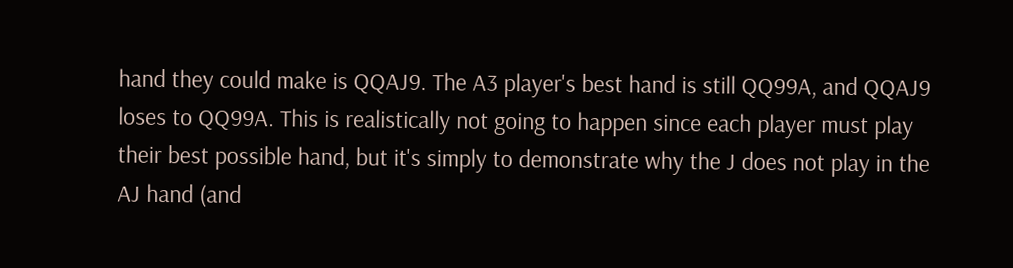hand they could make is QQAJ9. The A3 player's best hand is still QQ99A, and QQAJ9 loses to QQ99A. This is realistically not going to happen since each player must play their best possible hand, but it's simply to demonstrate why the J does not play in the AJ hand (and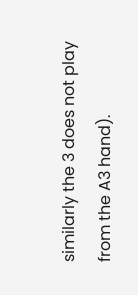similarly the 3 does not play from the A3 hand).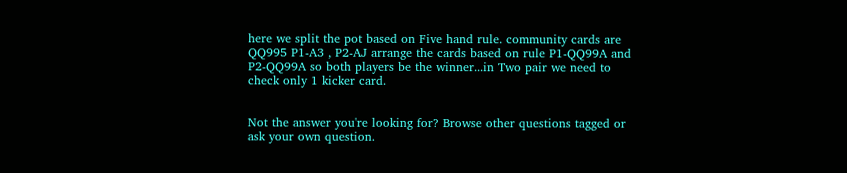here we split the pot based on Five hand rule. community cards are QQ995 P1-A3 , P2-AJ arrange the cards based on rule P1-QQ99A and P2-QQ99A so both players be the winner...in Two pair we need to check only 1 kicker card.


Not the answer you're looking for? Browse other questions tagged or ask your own question.